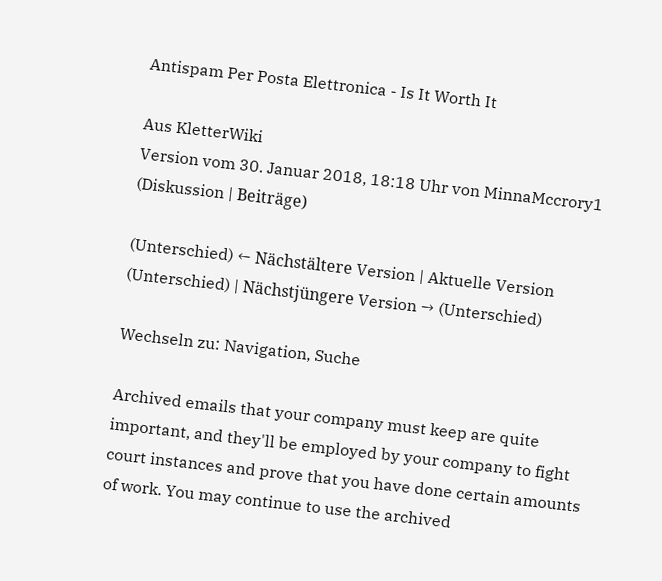Antispam Per Posta Elettronica - Is It Worth It

Aus KletterWiki
Version vom 30. Januar 2018, 18:18 Uhr von MinnaMccrory1 (Diskussion | Beiträge)

(Unterschied) ← Nächstältere Version | Aktuelle Version (Unterschied) | Nächstjüngere Version → (Unterschied)

Wechseln zu: Navigation, Suche

Archived emails that your company must keep are quite important, and they'll be employed by your company to fight court instances and prove that you have done certain amounts of work. You may continue to use the archived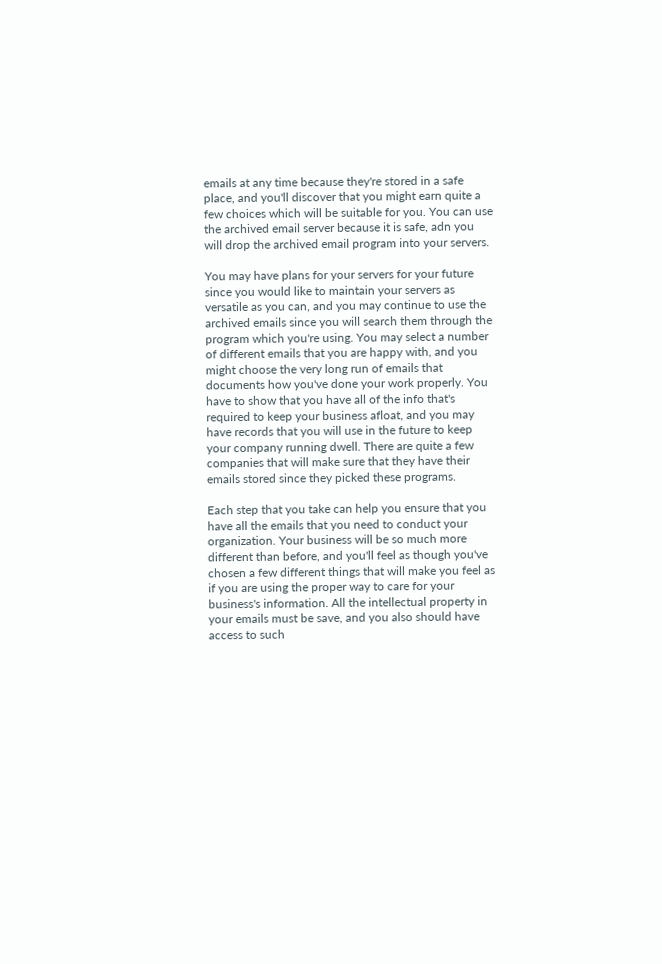emails at any time because they're stored in a safe place, and you'll discover that you might earn quite a few choices which will be suitable for you. You can use the archived email server because it is safe, adn you will drop the archived email program into your servers.

You may have plans for your servers for your future since you would like to maintain your servers as versatile as you can, and you may continue to use the archived emails since you will search them through the program which you're using. You may select a number of different emails that you are happy with, and you might choose the very long run of emails that documents how you've done your work properly. You have to show that you have all of the info that's required to keep your business afloat, and you may have records that you will use in the future to keep your company running dwell. There are quite a few companies that will make sure that they have their emails stored since they picked these programs.

Each step that you take can help you ensure that you have all the emails that you need to conduct your organization. Your business will be so much more different than before, and you'll feel as though you've chosen a few different things that will make you feel as if you are using the proper way to care for your business's information. All the intellectual property in your emails must be save, and you also should have access to such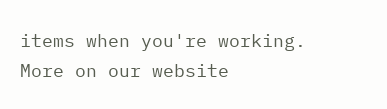items when you're working. More on our website